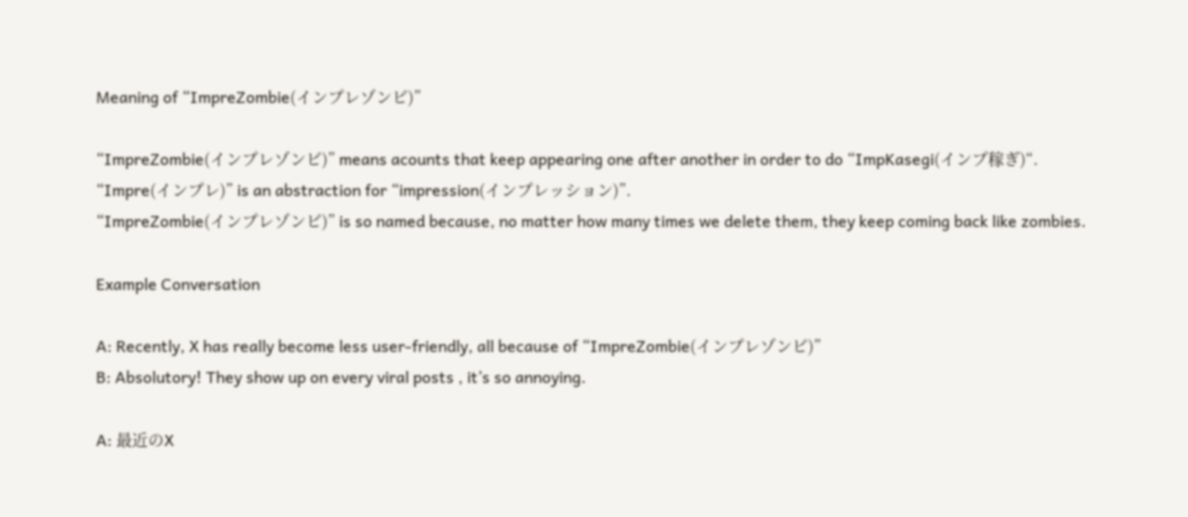Meaning of “ImpreZombie(インプレゾンビ)”

“ImpreZombie(インプレゾンビ)” means acounts that keep appearing one after another in order to do “ImpKasegi(インプ稼ぎ)“.
“Impre(インプレ)” is an abstraction for “impression(インプレッション)”.
“ImpreZombie(インプレゾンビ)” is so named because, no matter how many times we delete them, they keep coming back like zombies.

Example Conversation

A: Recently, X has really become less user-friendly, all because of “ImpreZombie(インプレゾンビ)”
B: Absolutory! They show up on every viral posts , it’s so annoying.

A: 最近のX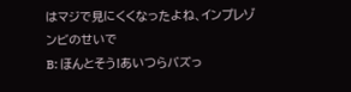はマジで見にくくなったよね、インプレゾンビのせいで
B: ほんとそう!あいつらバズっ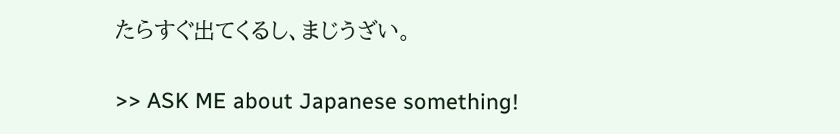たらすぐ出てくるし、まじうざい。

>> ASK ME about Japanese something!